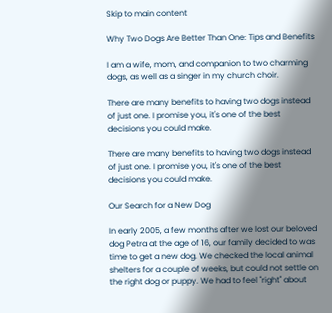Skip to main content

Why Two Dogs Are Better Than One: Tips and Benefits

I am a wife, mom, and companion to two charming dogs, as well as a singer in my church choir.

There are many benefits to having two dogs instead of just one. I promise you, it's one of the best decisions you could make.

There are many benefits to having two dogs instead of just one. I promise you, it's one of the best decisions you could make.

Our Search for a New Dog

In early 2005, a few months after we lost our beloved dog Petra at the age of 16, our family decided to was time to get a new dog. We checked the local animal shelters for a couple of weeks, but could not settle on the right dog or puppy. We had to feel "right" about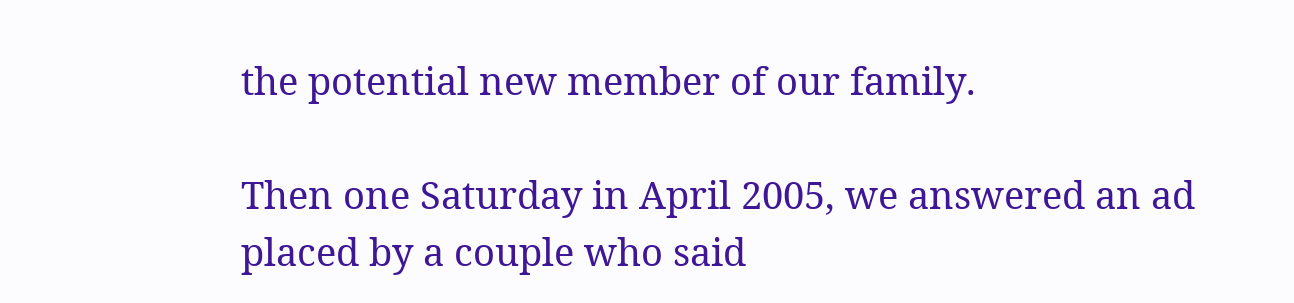the potential new member of our family.

Then one Saturday in April 2005, we answered an ad placed by a couple who said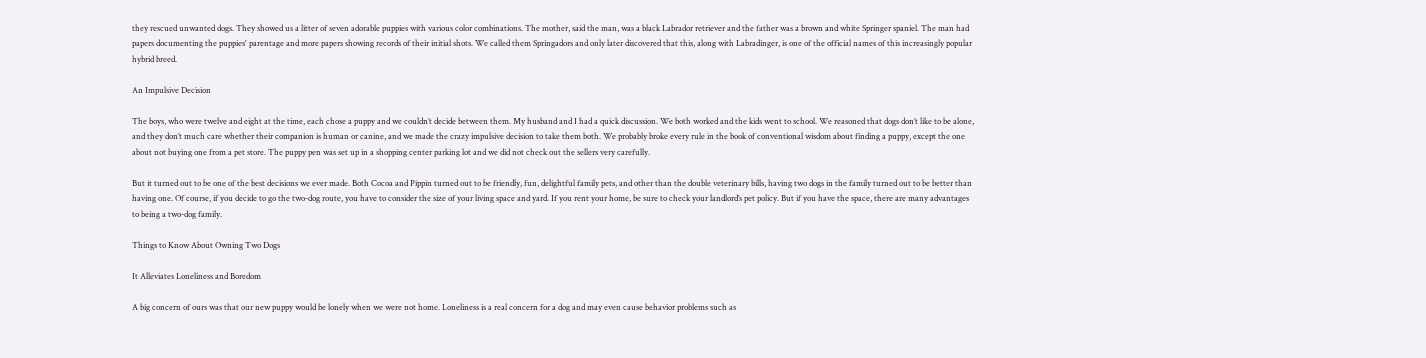they rescued unwanted dogs. They showed us a litter of seven adorable puppies with various color combinations. The mother, said the man, was a black Labrador retriever and the father was a brown and white Springer spaniel. The man had papers documenting the puppies' parentage and more papers showing records of their initial shots. We called them Springadors and only later discovered that this, along with Labradinger, is one of the official names of this increasingly popular hybrid breed.

An Impulsive Decision

The boys, who were twelve and eight at the time, each chose a puppy and we couldn’t decide between them. My husband and I had a quick discussion. We both worked and the kids went to school. We reasoned that dogs don’t like to be alone, and they don’t much care whether their companion is human or canine, and we made the crazy impulsive decision to take them both. We probably broke every rule in the book of conventional wisdom about finding a puppy, except the one about not buying one from a pet store. The puppy pen was set up in a shopping center parking lot and we did not check out the sellers very carefully.

But it turned out to be one of the best decisions we ever made. Both Cocoa and Pippin turned out to be friendly, fun, delightful family pets, and other than the double veterinary bills, having two dogs in the family turned out to be better than having one. Of course, if you decide to go the two-dog route, you have to consider the size of your living space and yard. If you rent your home, be sure to check your landlord’s pet policy. But if you have the space, there are many advantages to being a two-dog family.

Things to Know About Owning Two Dogs

It Alleviates Loneliness and Boredom

A big concern of ours was that our new puppy would be lonely when we were not home. Loneliness is a real concern for a dog and may even cause behavior problems such as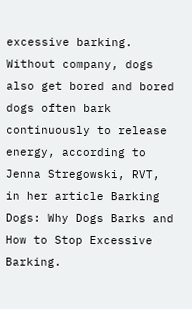excessive barking. Without company, dogs also get bored and bored dogs often bark continuously to release energy, according to Jenna Stregowski, RVT, in her article Barking Dogs: Why Dogs Barks and How to Stop Excessive Barking.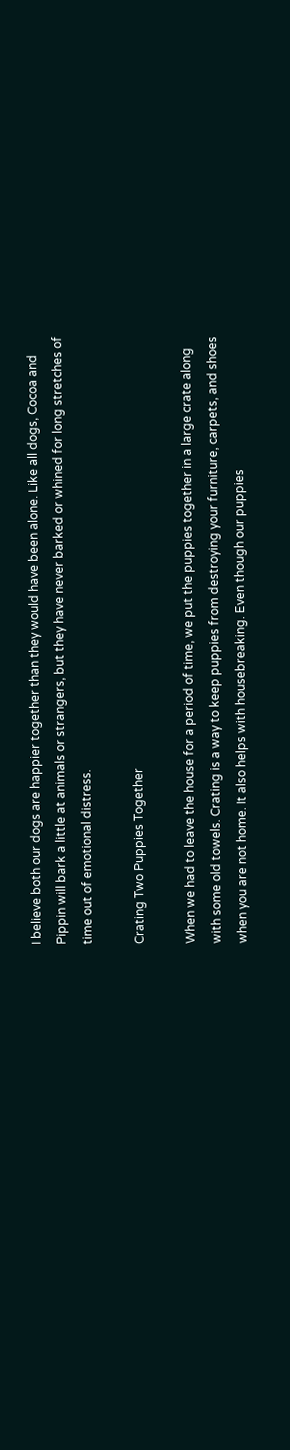I believe both our dogs are happier together than they would have been alone. Like all dogs, Cocoa and Pippin will bark a little at animals or strangers, but they have never barked or whined for long stretches of time out of emotional distress.

Crating Two Puppies Together

When we had to leave the house for a period of time, we put the puppies together in a large crate along with some old towels. Crating is a way to keep puppies from destroying your furniture, carpets, and shoes when you are not home. It also helps with housebreaking. Even though our puppies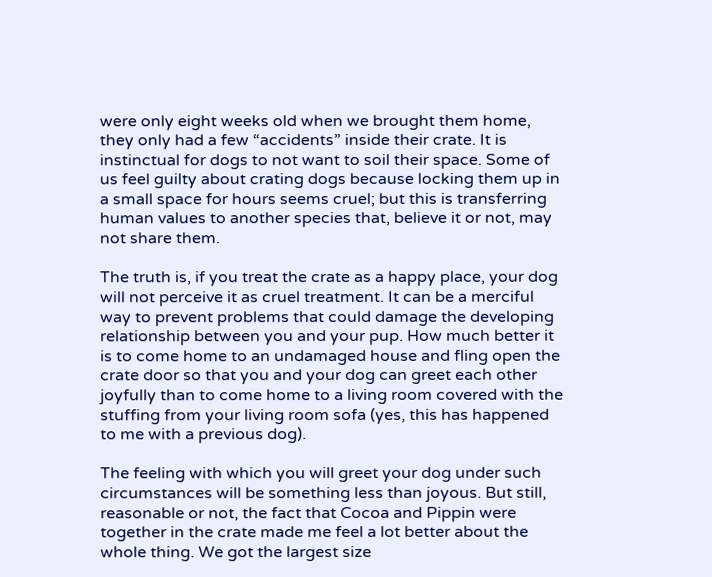were only eight weeks old when we brought them home, they only had a few “accidents” inside their crate. It is instinctual for dogs to not want to soil their space. Some of us feel guilty about crating dogs because locking them up in a small space for hours seems cruel; but this is transferring human values to another species that, believe it or not, may not share them.

The truth is, if you treat the crate as a happy place, your dog will not perceive it as cruel treatment. It can be a merciful way to prevent problems that could damage the developing relationship between you and your pup. How much better it is to come home to an undamaged house and fling open the crate door so that you and your dog can greet each other joyfully than to come home to a living room covered with the stuffing from your living room sofa (yes, this has happened to me with a previous dog).

The feeling with which you will greet your dog under such circumstances will be something less than joyous. But still, reasonable or not, the fact that Cocoa and Pippin were together in the crate made me feel a lot better about the whole thing. We got the largest size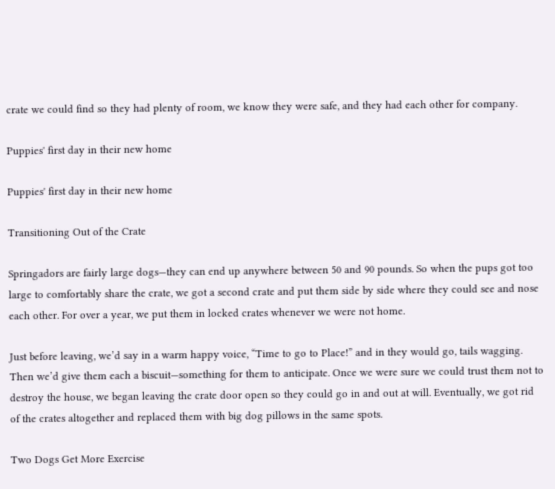crate we could find so they had plenty of room, we know they were safe, and they had each other for company.

Puppies' first day in their new home

Puppies' first day in their new home

Transitioning Out of the Crate

Springadors are fairly large dogs—they can end up anywhere between 50 and 90 pounds. So when the pups got too large to comfortably share the crate, we got a second crate and put them side by side where they could see and nose each other. For over a year, we put them in locked crates whenever we were not home.

Just before leaving, we’d say in a warm happy voice, “Time to go to Place!” and in they would go, tails wagging. Then we’d give them each a biscuit—something for them to anticipate. Once we were sure we could trust them not to destroy the house, we began leaving the crate door open so they could go in and out at will. Eventually, we got rid of the crates altogether and replaced them with big dog pillows in the same spots.

Two Dogs Get More Exercise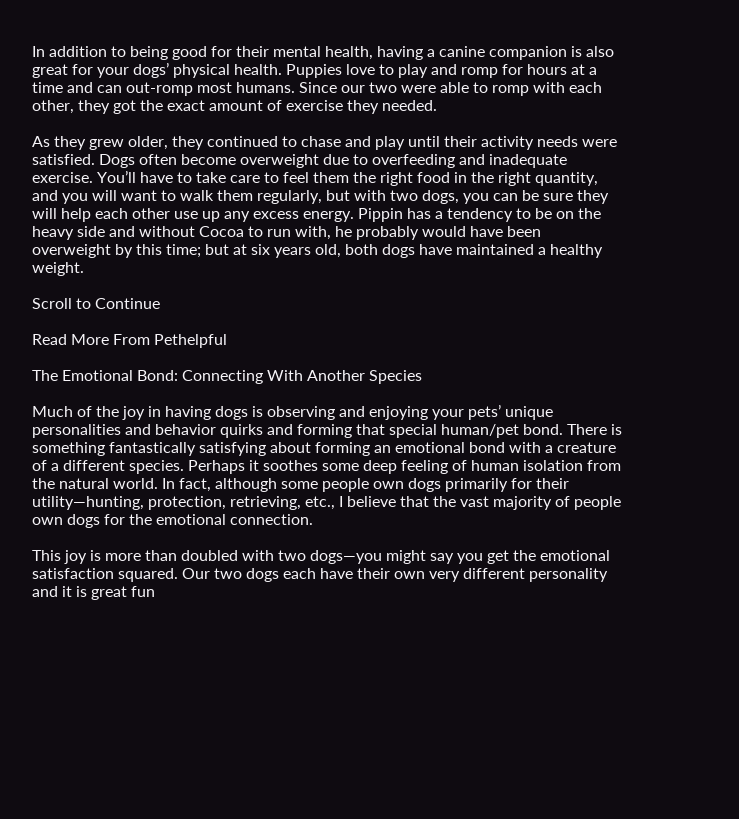In addition to being good for their mental health, having a canine companion is also great for your dogs’ physical health. Puppies love to play and romp for hours at a time and can out-romp most humans. Since our two were able to romp with each other, they got the exact amount of exercise they needed.

As they grew older, they continued to chase and play until their activity needs were satisfied. Dogs often become overweight due to overfeeding and inadequate exercise. You’ll have to take care to feel them the right food in the right quantity, and you will want to walk them regularly, but with two dogs, you can be sure they will help each other use up any excess energy. Pippin has a tendency to be on the heavy side and without Cocoa to run with, he probably would have been overweight by this time; but at six years old, both dogs have maintained a healthy weight.

Scroll to Continue

Read More From Pethelpful

The Emotional Bond: Connecting With Another Species

Much of the joy in having dogs is observing and enjoying your pets’ unique personalities and behavior quirks and forming that special human/pet bond. There is something fantastically satisfying about forming an emotional bond with a creature of a different species. Perhaps it soothes some deep feeling of human isolation from the natural world. In fact, although some people own dogs primarily for their utility—hunting, protection, retrieving, etc., I believe that the vast majority of people own dogs for the emotional connection.

This joy is more than doubled with two dogs—you might say you get the emotional satisfaction squared. Our two dogs each have their own very different personality and it is great fun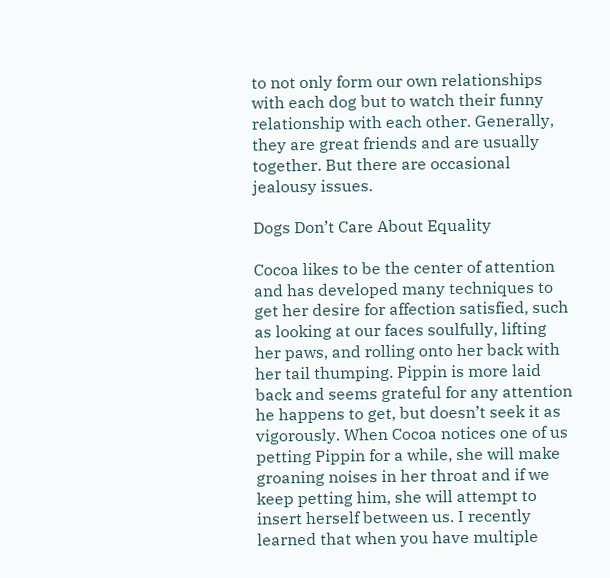to not only form our own relationships with each dog but to watch their funny relationship with each other. Generally, they are great friends and are usually together. But there are occasional jealousy issues.

Dogs Don’t Care About Equality

Cocoa likes to be the center of attention and has developed many techniques to get her desire for affection satisfied, such as looking at our faces soulfully, lifting her paws, and rolling onto her back with her tail thumping. Pippin is more laid back and seems grateful for any attention he happens to get, but doesn’t seek it as vigorously. When Cocoa notices one of us petting Pippin for a while, she will make groaning noises in her throat and if we keep petting him, she will attempt to insert herself between us. I recently learned that when you have multiple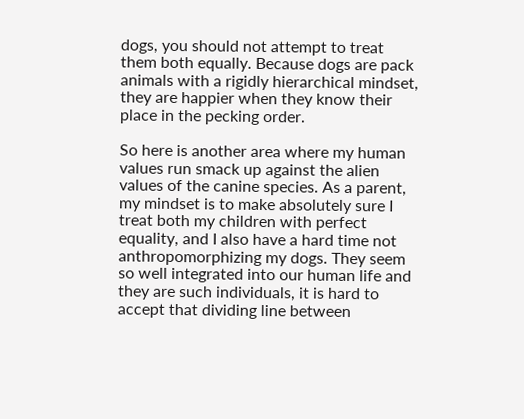dogs, you should not attempt to treat them both equally. Because dogs are pack animals with a rigidly hierarchical mindset, they are happier when they know their place in the pecking order.

So here is another area where my human values run smack up against the alien values of the canine species. As a parent, my mindset is to make absolutely sure I treat both my children with perfect equality, and I also have a hard time not anthropomorphizing my dogs. They seem so well integrated into our human life and they are such individuals, it is hard to accept that dividing line between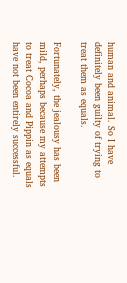human and animal. So I have definitely been guilty of trying to treat them as equals.

Fortunately, the jealousy has been mild, perhaps because my attempts to treat Cocoa and Pippin as equals have not been entirely successful.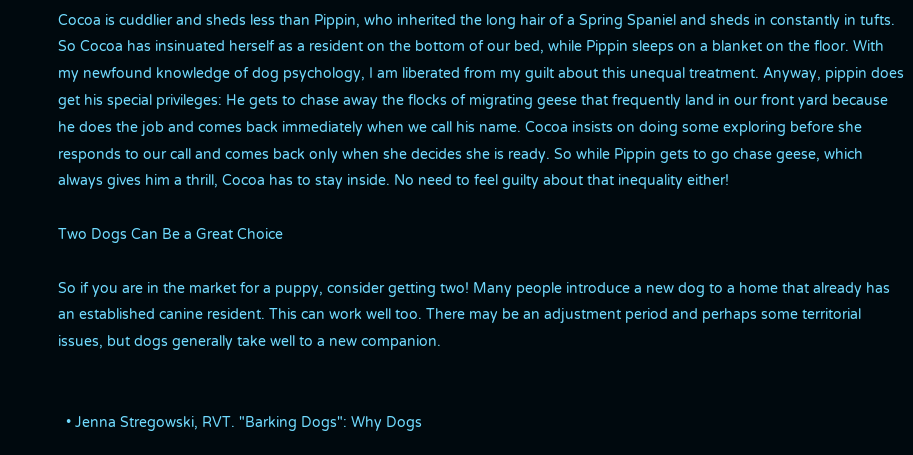Cocoa is cuddlier and sheds less than Pippin, who inherited the long hair of a Spring Spaniel and sheds in constantly in tufts. So Cocoa has insinuated herself as a resident on the bottom of our bed, while Pippin sleeps on a blanket on the floor. With my newfound knowledge of dog psychology, I am liberated from my guilt about this unequal treatment. Anyway, pippin does get his special privileges: He gets to chase away the flocks of migrating geese that frequently land in our front yard because he does the job and comes back immediately when we call his name. Cocoa insists on doing some exploring before she responds to our call and comes back only when she decides she is ready. So while Pippin gets to go chase geese, which always gives him a thrill, Cocoa has to stay inside. No need to feel guilty about that inequality either!

Two Dogs Can Be a Great Choice

So if you are in the market for a puppy, consider getting two! Many people introduce a new dog to a home that already has an established canine resident. This can work well too. There may be an adjustment period and perhaps some territorial issues, but dogs generally take well to a new companion.


  • Jenna Stregowski, RVT. "Barking Dogs": Why Dogs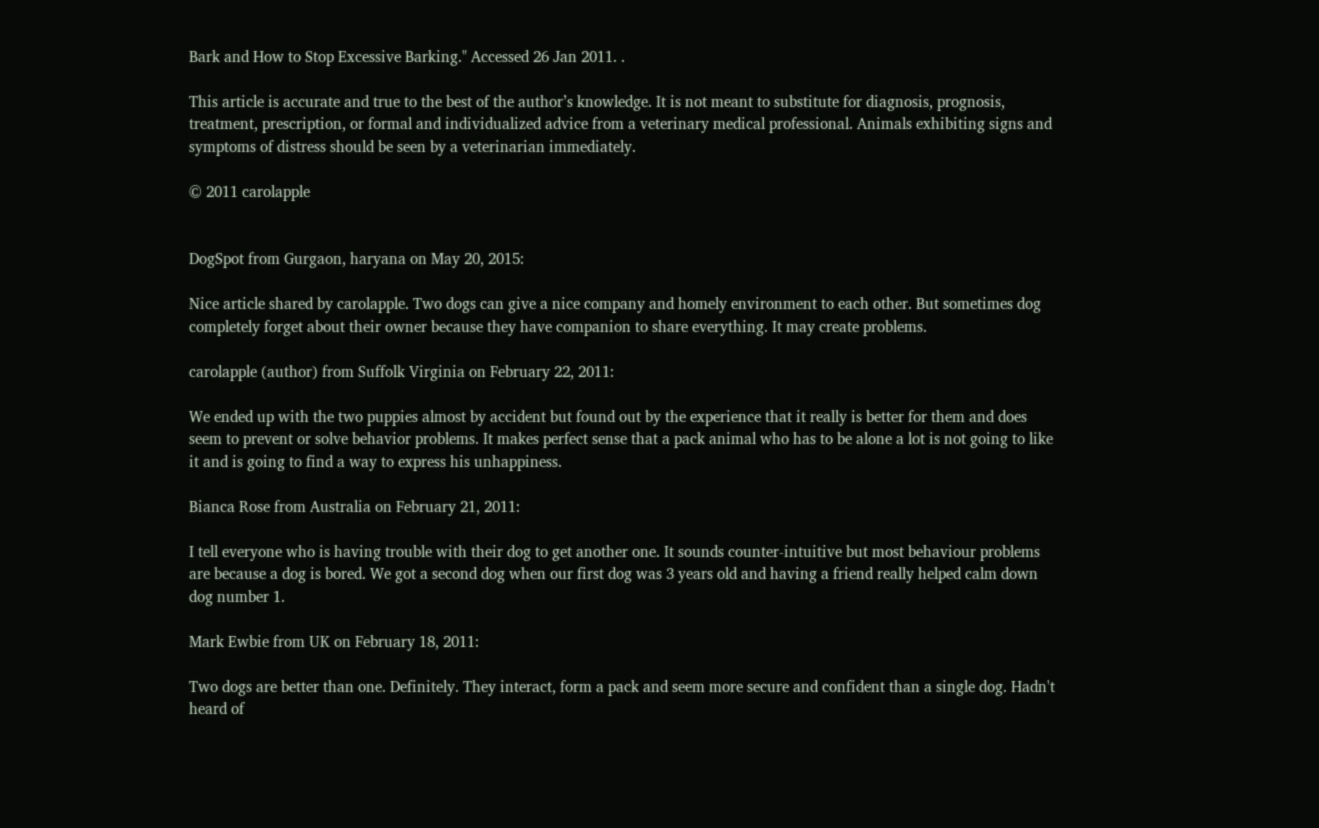Bark and How to Stop Excessive Barking." Accessed 26 Jan 2011. .

This article is accurate and true to the best of the author’s knowledge. It is not meant to substitute for diagnosis, prognosis, treatment, prescription, or formal and individualized advice from a veterinary medical professional. Animals exhibiting signs and symptoms of distress should be seen by a veterinarian immediately.

© 2011 carolapple


DogSpot from Gurgaon, haryana on May 20, 2015:

Nice article shared by carolapple. Two dogs can give a nice company and homely environment to each other. But sometimes dog completely forget about their owner because they have companion to share everything. It may create problems.

carolapple (author) from Suffolk Virginia on February 22, 2011:

We ended up with the two puppies almost by accident but found out by the experience that it really is better for them and does seem to prevent or solve behavior problems. It makes perfect sense that a pack animal who has to be alone a lot is not going to like it and is going to find a way to express his unhappiness.

Bianca Rose from Australia on February 21, 2011:

I tell everyone who is having trouble with their dog to get another one. It sounds counter-intuitive but most behaviour problems are because a dog is bored. We got a second dog when our first dog was 3 years old and having a friend really helped calm down dog number 1.

Mark Ewbie from UK on February 18, 2011:

Two dogs are better than one. Definitely. They interact, form a pack and seem more secure and confident than a single dog. Hadn't heard of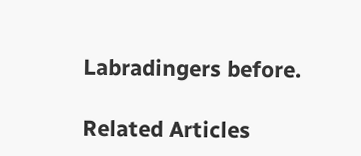Labradingers before.

Related Articles